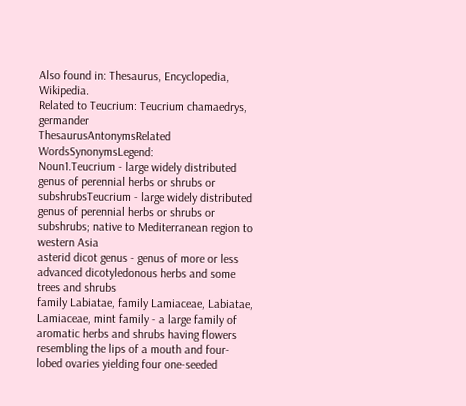Also found in: Thesaurus, Encyclopedia, Wikipedia.
Related to Teucrium: Teucrium chamaedrys, germander
ThesaurusAntonymsRelated WordsSynonymsLegend:
Noun1.Teucrium - large widely distributed genus of perennial herbs or shrubs or subshrubsTeucrium - large widely distributed genus of perennial herbs or shrubs or subshrubs; native to Mediterranean region to western Asia
asterid dicot genus - genus of more or less advanced dicotyledonous herbs and some trees and shrubs
family Labiatae, family Lamiaceae, Labiatae, Lamiaceae, mint family - a large family of aromatic herbs and shrubs having flowers resembling the lips of a mouth and four-lobed ovaries yielding four one-seeded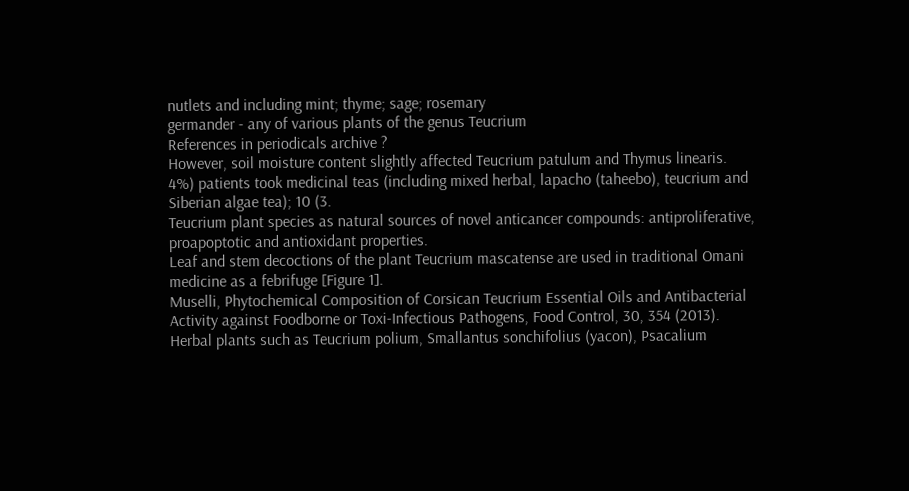nutlets and including mint; thyme; sage; rosemary
germander - any of various plants of the genus Teucrium
References in periodicals archive ?
However, soil moisture content slightly affected Teucrium patulum and Thymus linearis.
4%) patients took medicinal teas (including mixed herbal, lapacho (taheebo), teucrium and Siberian algae tea); 10 (3.
Teucrium plant species as natural sources of novel anticancer compounds: antiproliferative, proapoptotic and antioxidant properties.
Leaf and stem decoctions of the plant Teucrium mascatense are used in traditional Omani medicine as a febrifuge [Figure 1].
Muselli, Phytochemical Composition of Corsican Teucrium Essential Oils and Antibacterial Activity against Foodborne or Toxi-Infectious Pathogens, Food Control, 30, 354 (2013).
Herbal plants such as Teucrium polium, Smallantus sonchifolius (yacon), Psacalium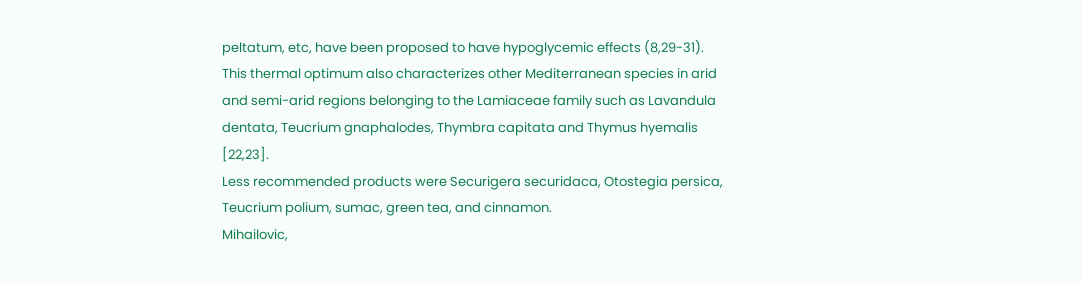peltatum, etc, have been proposed to have hypoglycemic effects (8,29-31).
This thermal optimum also characterizes other Mediterranean species in arid and semi-arid regions belonging to the Lamiaceae family such as Lavandula dentata, Teucrium gnaphalodes, Thymbra capitata and Thymus hyemalis [22,23].
Less recommended products were Securigera securidaca, Otostegia persica, Teucrium polium, sumac, green tea, and cinnamon.
Mihailovic,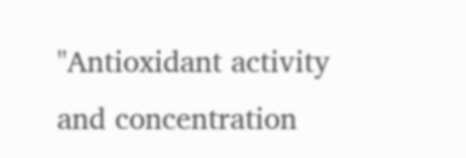"Antioxidant activity and concentration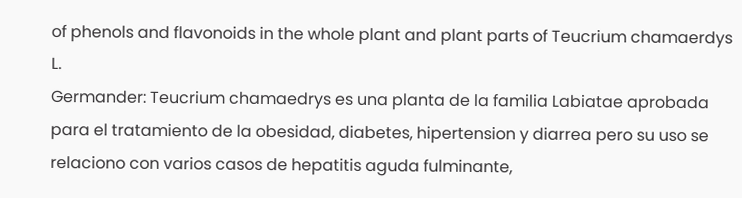of phenols and flavonoids in the whole plant and plant parts of Teucrium chamaerdys L.
Germander: Teucrium chamaedrys es una planta de la familia Labiatae aprobada para el tratamiento de la obesidad, diabetes, hipertension y diarrea pero su uso se relaciono con varios casos de hepatitis aguda fulminante,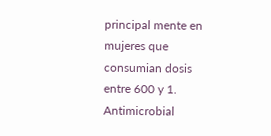principal mente en mujeres que consumian dosis entre 600 y 1.
Antimicrobial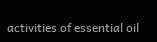activities of essential oil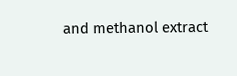and methanol extract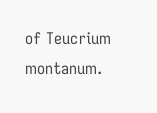of Teucrium montanum.